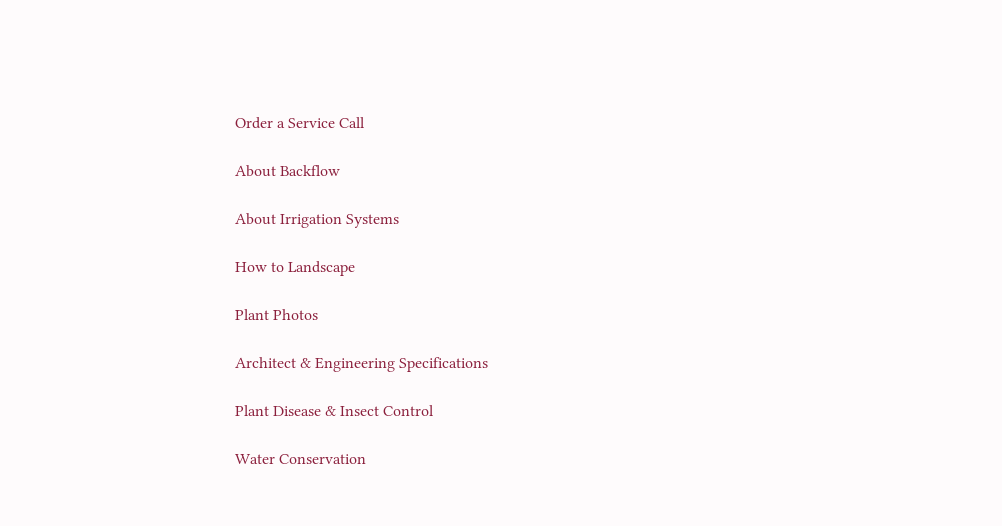Order a Service Call

About Backflow

About Irrigation Systems

How to Landscape

Plant Photos

Architect & Engineering Specifications

Plant Disease & Insect Control

Water Conservation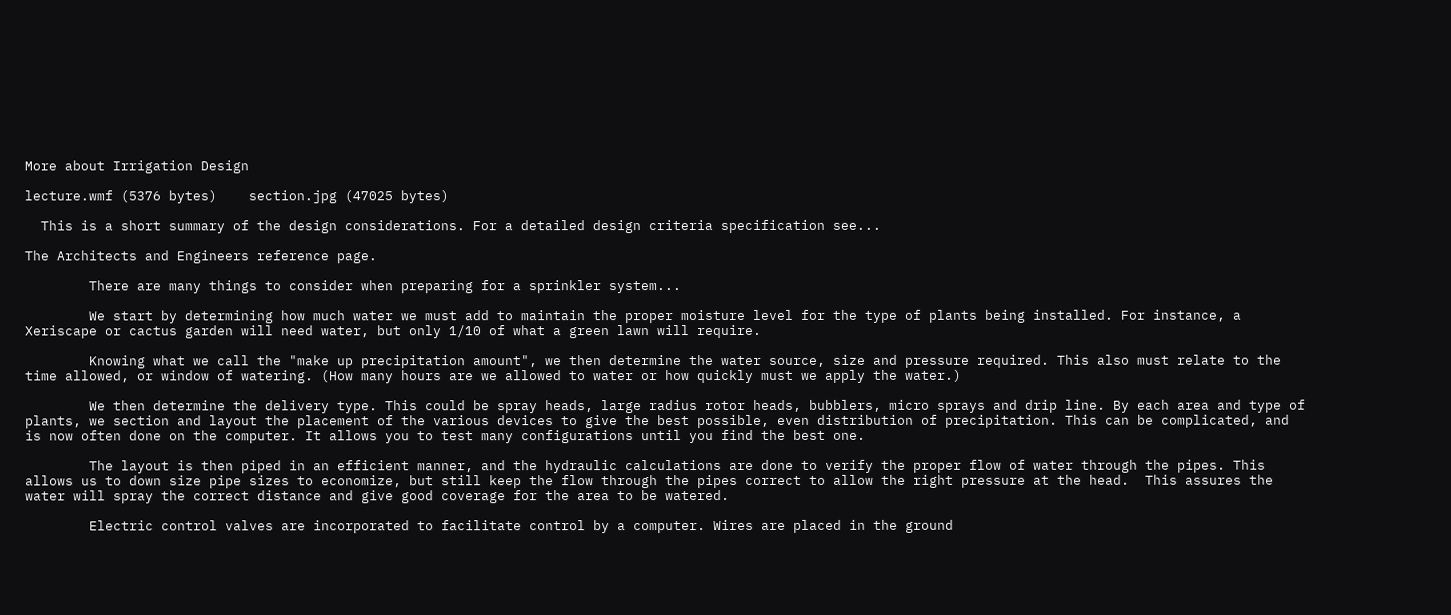More about Irrigation Design

lecture.wmf (5376 bytes)    section.jpg (47025 bytes)

  This is a short summary of the design considerations. For a detailed design criteria specification see...

The Architects and Engineers reference page.

        There are many things to consider when preparing for a sprinkler system...

        We start by determining how much water we must add to maintain the proper moisture level for the type of plants being installed. For instance, a Xeriscape or cactus garden will need water, but only 1/10 of what a green lawn will require.

        Knowing what we call the "make up precipitation amount", we then determine the water source, size and pressure required. This also must relate to the time allowed, or window of watering. (How many hours are we allowed to water or how quickly must we apply the water.)

        We then determine the delivery type. This could be spray heads, large radius rotor heads, bubblers, micro sprays and drip line. By each area and type of plants, we section and layout the placement of the various devices to give the best possible, even distribution of precipitation. This can be complicated, and is now often done on the computer. It allows you to test many configurations until you find the best one.

        The layout is then piped in an efficient manner, and the hydraulic calculations are done to verify the proper flow of water through the pipes. This allows us to down size pipe sizes to economize, but still keep the flow through the pipes correct to allow the right pressure at the head.  This assures the water will spray the correct distance and give good coverage for the area to be watered.

        Electric control valves are incorporated to facilitate control by a computer. Wires are placed in the ground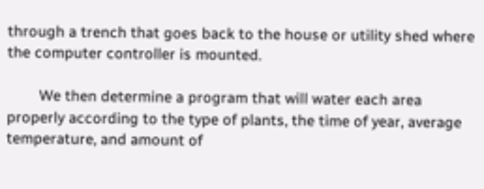through a trench that goes back to the house or utility shed where the computer controller is mounted.

        We then determine a program that will water each area properly according to the type of plants, the time of year, average temperature, and amount of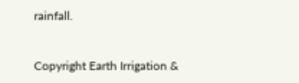rainfall.


Copyright Earth Irrigation &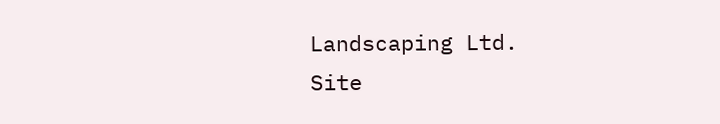Landscaping Ltd.                                                                 Site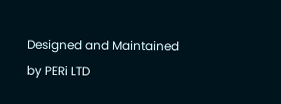Designed and Maintained by PERi LTD